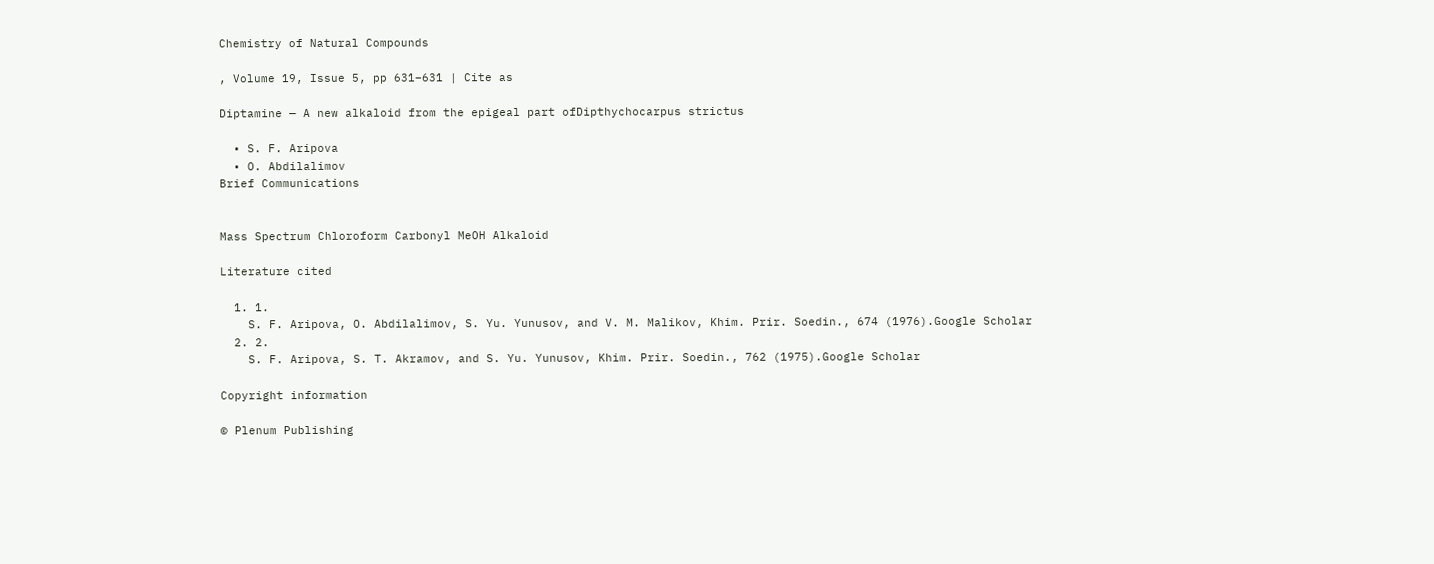Chemistry of Natural Compounds

, Volume 19, Issue 5, pp 631–631 | Cite as

Diptamine — A new alkaloid from the epigeal part ofDipthychocarpus strictus

  • S. F. Aripova
  • O. Abdilalimov
Brief Communications


Mass Spectrum Chloroform Carbonyl MeOH Alkaloid

Literature cited

  1. 1.
    S. F. Aripova, O. Abdilalimov, S. Yu. Yunusov, and V. M. Malikov, Khim. Prir. Soedin., 674 (1976).Google Scholar
  2. 2.
    S. F. Aripova, S. T. Akramov, and S. Yu. Yunusov, Khim. Prir. Soedin., 762 (1975).Google Scholar

Copyright information

© Plenum Publishing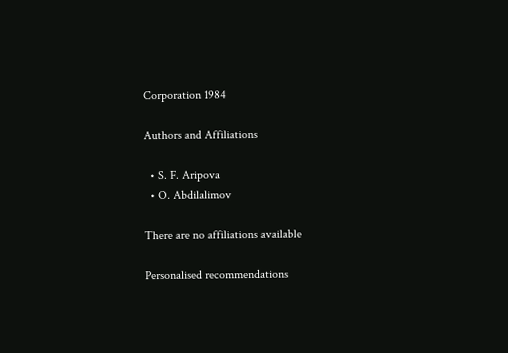Corporation 1984

Authors and Affiliations

  • S. F. Aripova
  • O. Abdilalimov

There are no affiliations available

Personalised recommendations